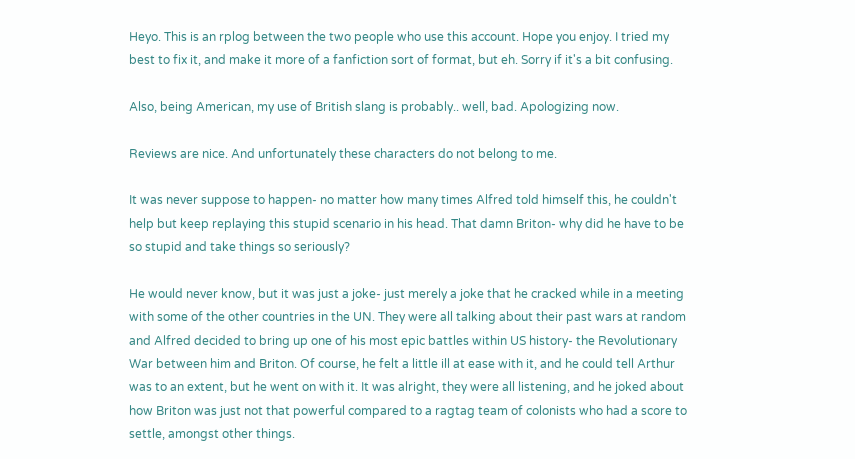Heyo. This is an rplog between the two people who use this account. Hope you enjoy. I tried my best to fix it, and make it more of a fanfiction sort of format, but eh. Sorry if it's a bit confusing.

Also, being American, my use of British slang is probably.. well, bad. Apologizing now.

Reviews are nice. And unfortunately these characters do not belong to me.

It was never suppose to happen- no matter how many times Alfred told himself this, he couldn't help but keep replaying this stupid scenario in his head. That damn Briton- why did he have to be so stupid and take things so seriously?

He would never know, but it was just a joke- just merely a joke that he cracked while in a meeting with some of the other countries in the UN. They were all talking about their past wars at random and Alfred decided to bring up one of his most epic battles within US history- the Revolutionary War between him and Briton. Of course, he felt a little ill at ease with it, and he could tell Arthur was to an extent, but he went on with it. It was alright, they were all listening, and he joked about how Briton was just not that powerful compared to a ragtag team of colonists who had a score to settle, amongst other things.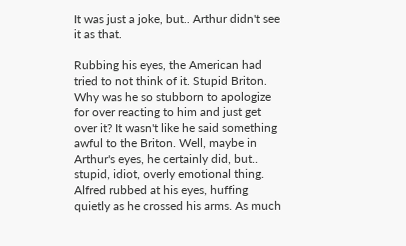It was just a joke, but.. Arthur didn't see it as that.

Rubbing his eyes, the American had tried to not think of it. Stupid Briton. Why was he so stubborn to apologize for over reacting to him and just get over it? It wasn't like he said something awful to the Briton. Well, maybe in Arthur's eyes, he certainly did, but.. stupid, idiot, overly emotional thing. Alfred rubbed at his eyes, huffing quietly as he crossed his arms. As much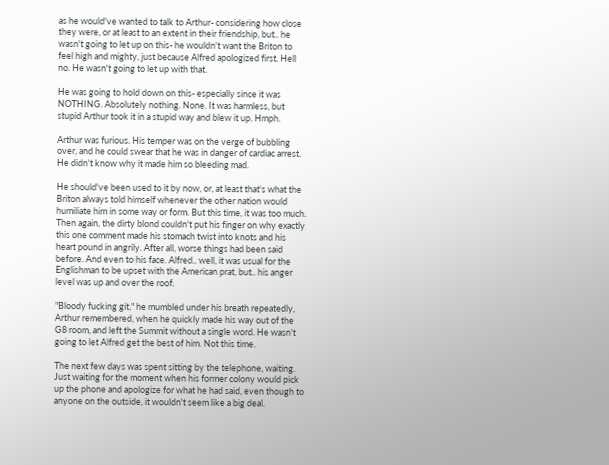as he would've wanted to talk to Arthur- considering how close they were, or at least to an extent in their friendship, but.. he wasn't going to let up on this- he wouldn't want the Briton to feel high and mighty, just because Alfred apologized first. Hell no. He wasn't going to let up with that.

He was going to hold down on this- especially since it was NOTHING. Absolutely nothing. None. It was harmless, but stupid Arthur took it in a stupid way and blew it up. Hmph.

Arthur was furious. His temper was on the verge of bubbling over, and he could swear that he was in danger of cardiac arrest. He didn't know why it made him so bleeding mad.

He should've been used to it by now, or, at least that's what the Briton always told himself whenever the other nation would humiliate him in some way or form. But this time, it was too much. Then again, the dirty blond couldn't put his finger on why exactly this one comment made his stomach twist into knots and his heart pound in angrily. After all, worse things had been said before. And even to his face. Alfred.. well, it was usual for the Englishman to be upset with the American prat, but.. his anger level was up and over the roof.

"Bloody fucking git," he mumbled under his breath repeatedly, Arthur remembered, when he quickly made his way out of the G8 room, and left the Summit without a single word. He wasn't going to let Alfred get the best of him. Not this time.

The next few days was spent sitting by the telephone, waiting. Just waiting for the moment when his former colony would pick up the phone and apologize for what he had said, even though to anyone on the outside, it wouldn't seem like a big deal.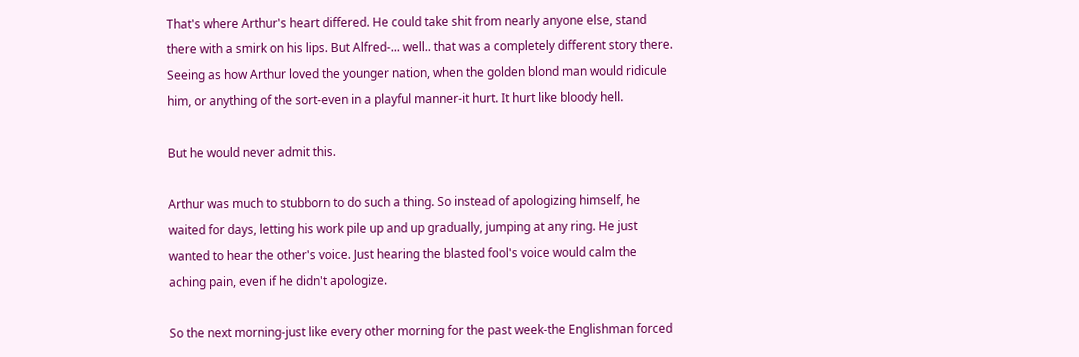That's where Arthur's heart differed. He could take shit from nearly anyone else, stand there with a smirk on his lips. But Alfred-... well.. that was a completely different story there. Seeing as how Arthur loved the younger nation, when the golden blond man would ridicule him, or anything of the sort-even in a playful manner-it hurt. It hurt like bloody hell.

But he would never admit this.

Arthur was much to stubborn to do such a thing. So instead of apologizing himself, he waited for days, letting his work pile up and up gradually, jumping at any ring. He just wanted to hear the other's voice. Just hearing the blasted fool's voice would calm the aching pain, even if he didn't apologize.

So the next morning-just like every other morning for the past week-the Englishman forced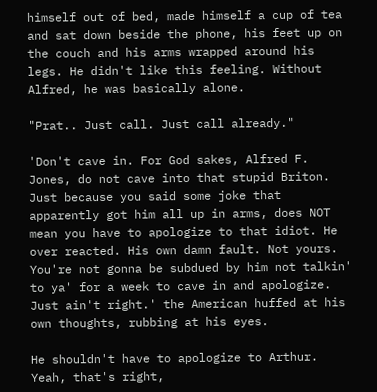himself out of bed, made himself a cup of tea and sat down beside the phone, his feet up on the couch and his arms wrapped around his legs. He didn't like this feeling. Without Alfred, he was basically alone.

"Prat.. Just call. Just call already."

'Don't cave in. For God sakes, Alfred F. Jones, do not cave into that stupid Briton. Just because you said some joke that apparently got him all up in arms, does NOT mean you have to apologize to that idiot. He over reacted. His own damn fault. Not yours. You're not gonna be subdued by him not talkin' to ya' for a week to cave in and apologize. Just ain't right.' the American huffed at his own thoughts, rubbing at his eyes.

He shouldn't have to apologize to Arthur. Yeah, that's right,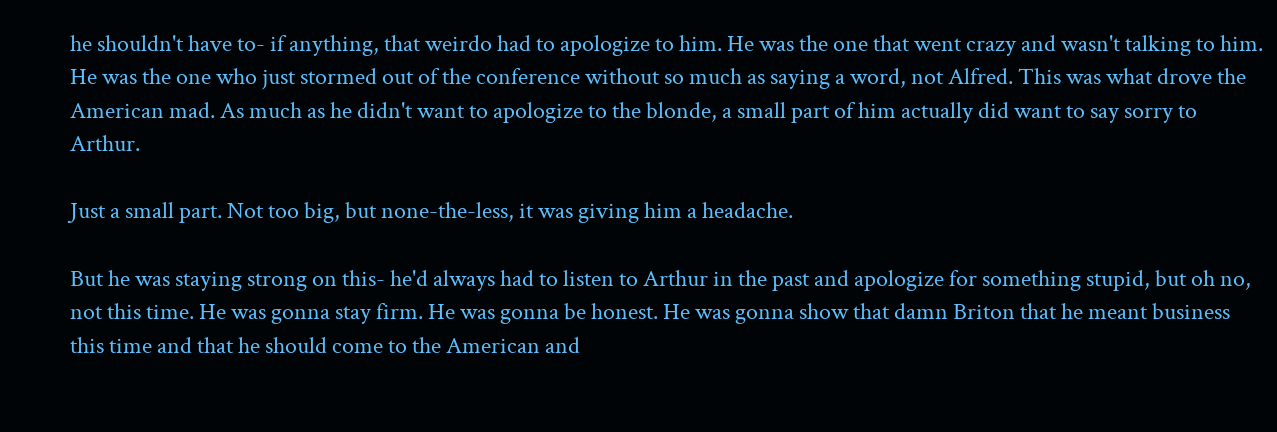he shouldn't have to- if anything, that weirdo had to apologize to him. He was the one that went crazy and wasn't talking to him. He was the one who just stormed out of the conference without so much as saying a word, not Alfred. This was what drove the American mad. As much as he didn't want to apologize to the blonde, a small part of him actually did want to say sorry to Arthur.

Just a small part. Not too big, but none-the-less, it was giving him a headache.

But he was staying strong on this- he'd always had to listen to Arthur in the past and apologize for something stupid, but oh no, not this time. He was gonna stay firm. He was gonna be honest. He was gonna show that damn Briton that he meant business this time and that he should come to the American and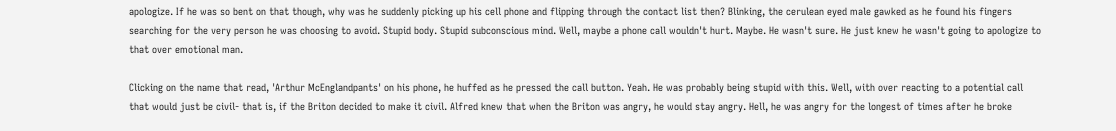apologize. If he was so bent on that though, why was he suddenly picking up his cell phone and flipping through the contact list then? Blinking, the cerulean eyed male gawked as he found his fingers searching for the very person he was choosing to avoid. Stupid body. Stupid subconscious mind. Well, maybe a phone call wouldn't hurt. Maybe. He wasn't sure. He just knew he wasn't going to apologize to that over emotional man.

Clicking on the name that read, 'Arthur McEnglandpants' on his phone, he huffed as he pressed the call button. Yeah. He was probably being stupid with this. Well, with over reacting to a potential call that would just be civil- that is, if the Briton decided to make it civil. Alfred knew that when the Briton was angry, he would stay angry. Hell, he was angry for the longest of times after he broke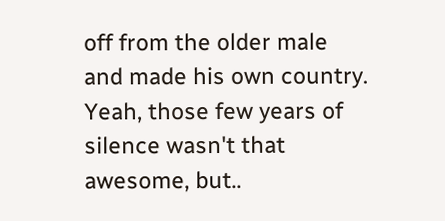off from the older male and made his own country. Yeah, those few years of silence wasn't that awesome, but..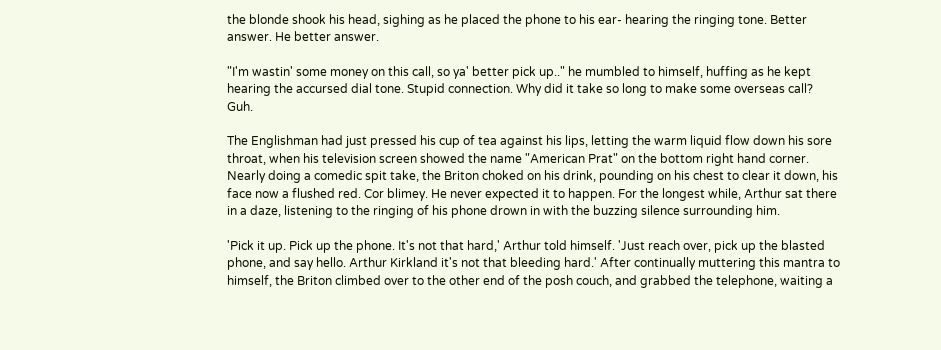the blonde shook his head, sighing as he placed the phone to his ear- hearing the ringing tone. Better answer. He better answer.

"I'm wastin' some money on this call, so ya' better pick up.." he mumbled to himself, huffing as he kept hearing the accursed dial tone. Stupid connection. Why did it take so long to make some overseas call? Guh.

The Englishman had just pressed his cup of tea against his lips, letting the warm liquid flow down his sore throat, when his television screen showed the name "American Prat" on the bottom right hand corner. Nearly doing a comedic spit take, the Briton choked on his drink, pounding on his chest to clear it down, his face now a flushed red. Cor blimey. He never expected it to happen. For the longest while, Arthur sat there in a daze, listening to the ringing of his phone drown in with the buzzing silence surrounding him.

'Pick it up. Pick up the phone. It's not that hard,' Arthur told himself. 'Just reach over, pick up the blasted phone, and say hello. Arthur Kirkland it's not that bleeding hard.' After continually muttering this mantra to himself, the Briton climbed over to the other end of the posh couch, and grabbed the telephone, waiting a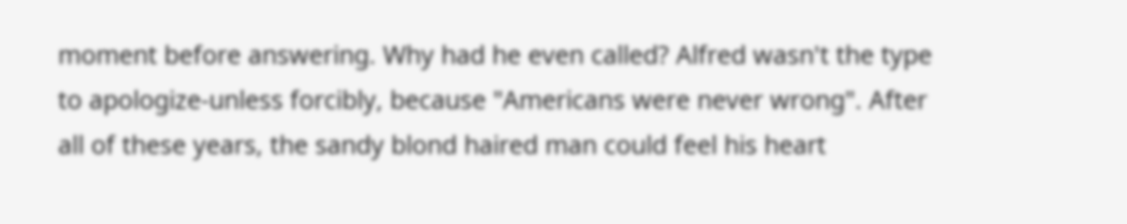moment before answering. Why had he even called? Alfred wasn't the type to apologize-unless forcibly, because "Americans were never wrong". After all of these years, the sandy blond haired man could feel his heart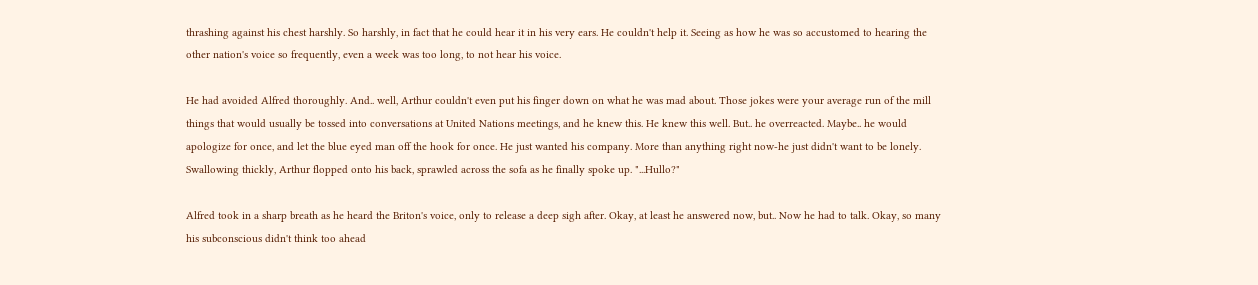thrashing against his chest harshly. So harshly, in fact that he could hear it in his very ears. He couldn't help it. Seeing as how he was so accustomed to hearing the other nation's voice so frequently, even a week was too long, to not hear his voice.

He had avoided Alfred thoroughly. And.. well, Arthur couldn't even put his finger down on what he was mad about. Those jokes were your average run of the mill things that would usually be tossed into conversations at United Nations meetings, and he knew this. He knew this well. But.. he overreacted. Maybe.. he would apologize for once, and let the blue eyed man off the hook for once. He just wanted his company. More than anything right now-he just didn't want to be lonely. Swallowing thickly, Arthur flopped onto his back, sprawled across the sofa as he finally spoke up. "...Hullo?"

Alfred took in a sharp breath as he heard the Briton's voice, only to release a deep sigh after. Okay, at least he answered now, but.. Now he had to talk. Okay, so many his subconscious didn't think too ahead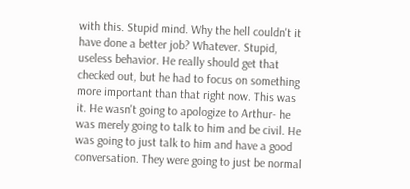with this. Stupid mind. Why the hell couldn't it have done a better job? Whatever. Stupid, useless behavior. He really should get that checked out, but he had to focus on something more important than that right now. This was it. He wasn't going to apologize to Arthur- he was merely going to talk to him and be civil. He was going to just talk to him and have a good conversation. They were going to just be normal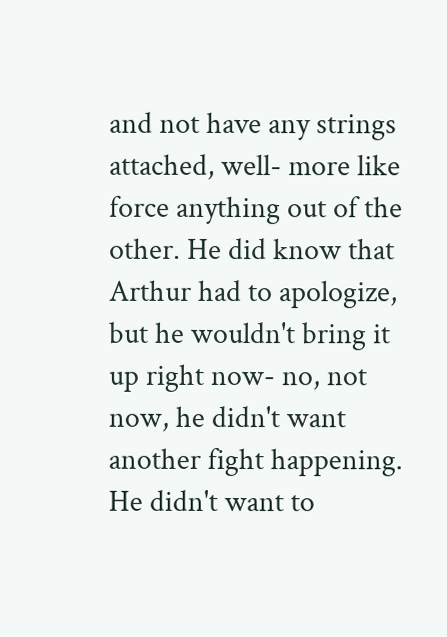and not have any strings attached, well- more like force anything out of the other. He did know that Arthur had to apologize, but he wouldn't bring it up right now- no, not now, he didn't want another fight happening. He didn't want to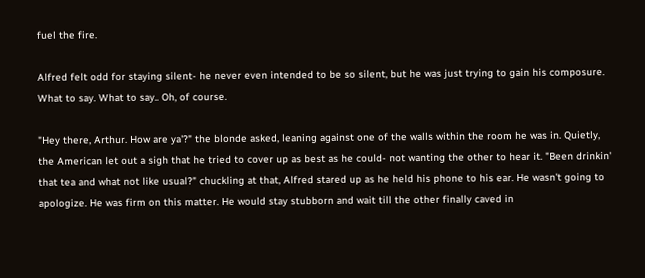fuel the fire.

Alfred felt odd for staying silent- he never even intended to be so silent, but he was just trying to gain his composure. What to say. What to say.. Oh, of course.

"Hey there, Arthur. How are ya'?" the blonde asked, leaning against one of the walls within the room he was in. Quietly, the American let out a sigh that he tried to cover up as best as he could- not wanting the other to hear it. "Been drinkin' that tea and what not like usual?" chuckling at that, Alfred stared up as he held his phone to his ear. He wasn't going to apologize. He was firm on this matter. He would stay stubborn and wait till the other finally caved in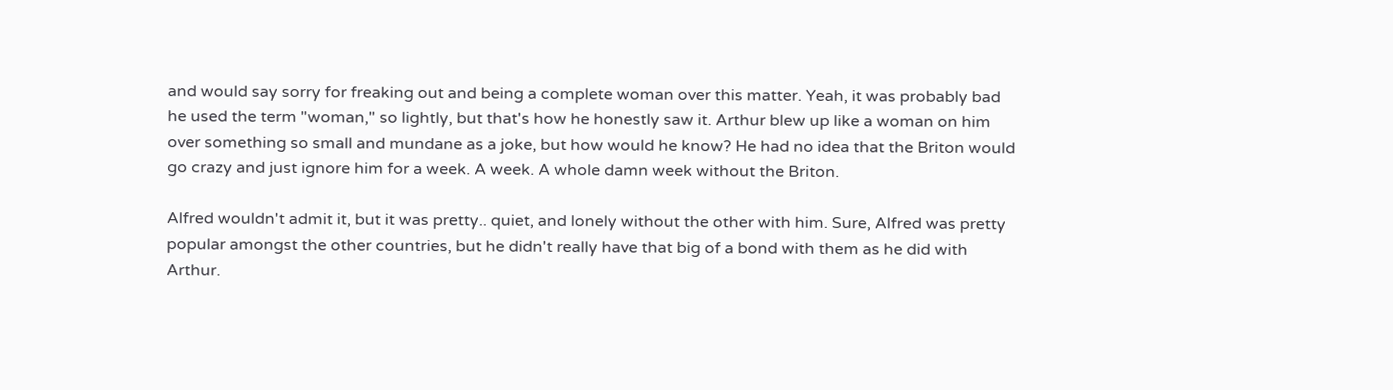and would say sorry for freaking out and being a complete woman over this matter. Yeah, it was probably bad he used the term "woman," so lightly, but that's how he honestly saw it. Arthur blew up like a woman on him over something so small and mundane as a joke, but how would he know? He had no idea that the Briton would go crazy and just ignore him for a week. A week. A whole damn week without the Briton.

Alfred wouldn't admit it, but it was pretty.. quiet, and lonely without the other with him. Sure, Alfred was pretty popular amongst the other countries, but he didn't really have that big of a bond with them as he did with Arthur.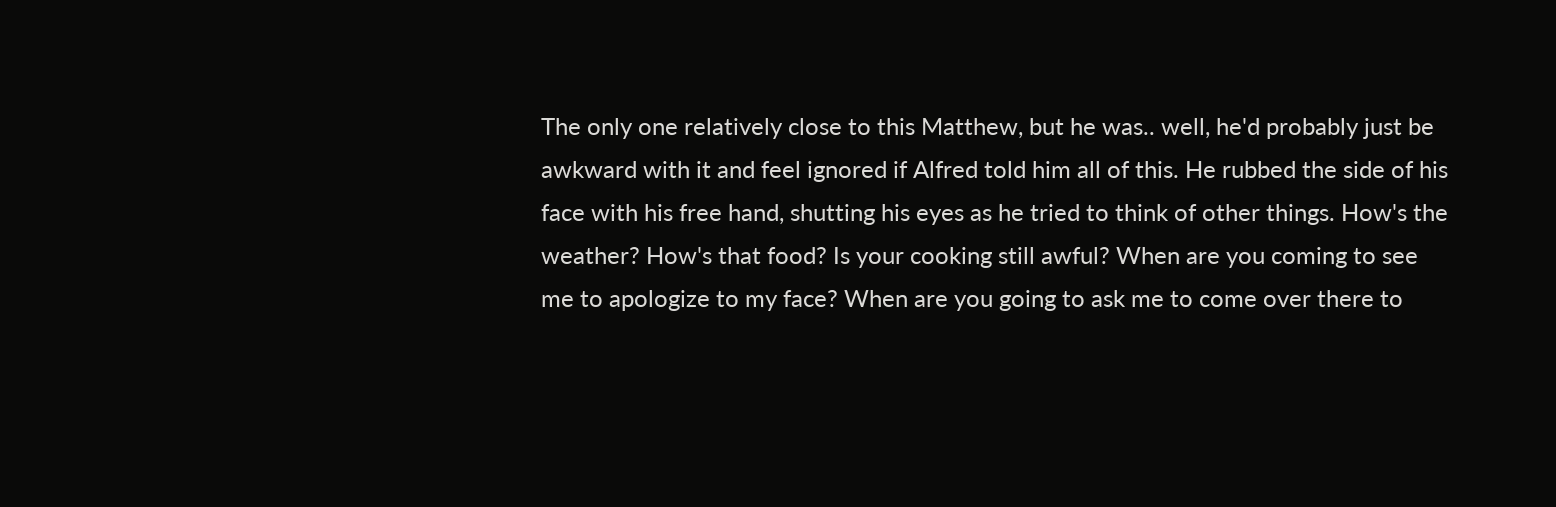The only one relatively close to this Matthew, but he was.. well, he'd probably just be awkward with it and feel ignored if Alfred told him all of this. He rubbed the side of his face with his free hand, shutting his eyes as he tried to think of other things. How's the weather? How's that food? Is your cooking still awful? When are you coming to see me to apologize to my face? When are you going to ask me to come over there to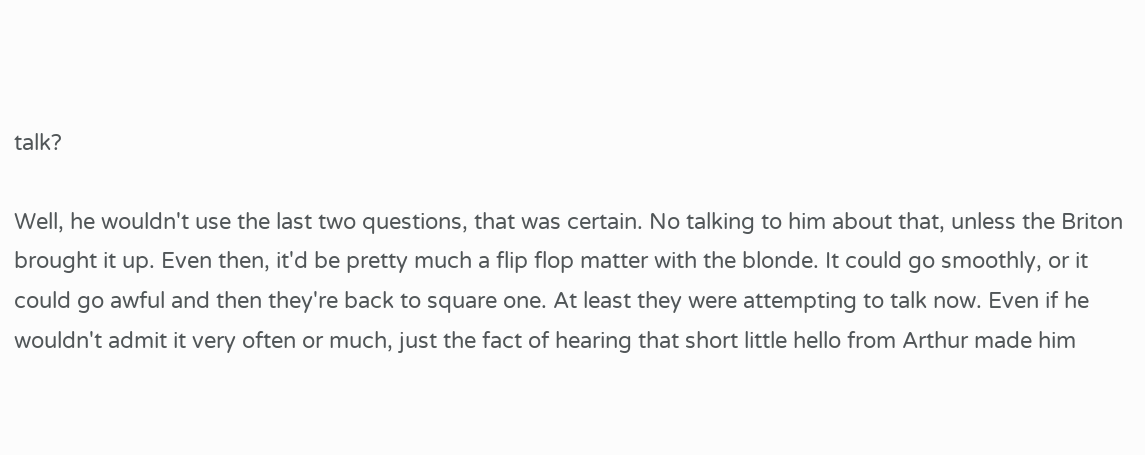talk?

Well, he wouldn't use the last two questions, that was certain. No talking to him about that, unless the Briton brought it up. Even then, it'd be pretty much a flip flop matter with the blonde. It could go smoothly, or it could go awful and then they're back to square one. At least they were attempting to talk now. Even if he wouldn't admit it very often or much, just the fact of hearing that short little hello from Arthur made him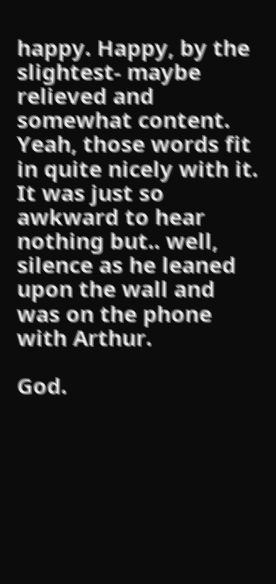happy. Happy, by the slightest- maybe relieved and somewhat content. Yeah, those words fit in quite nicely with it. It was just so awkward to hear nothing but.. well, silence as he leaned upon the wall and was on the phone with Arthur.

God.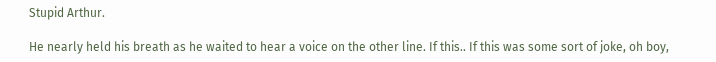Stupid Arthur.

He nearly held his breath as he waited to hear a voice on the other line. If this.. If this was some sort of joke, oh boy,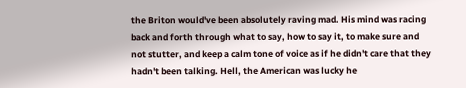the Briton would've been absolutely raving mad. His mind was racing back and forth through what to say, how to say it, to make sure and not stutter, and keep a calm tone of voice as if he didn't care that they hadn't been talking. Hell, the American was lucky he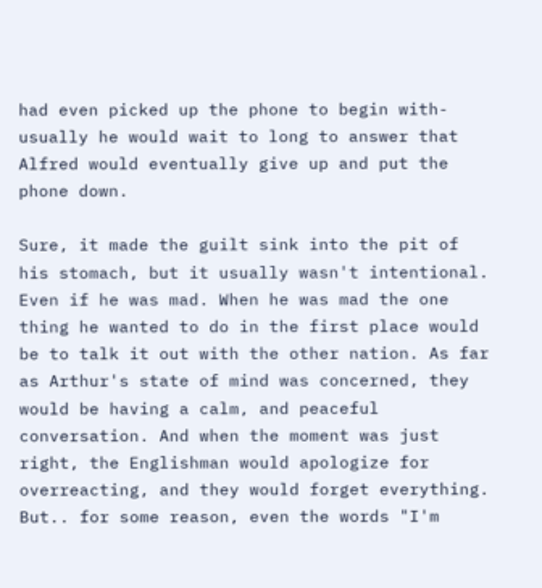had even picked up the phone to begin with-usually he would wait to long to answer that Alfred would eventually give up and put the phone down.

Sure, it made the guilt sink into the pit of his stomach, but it usually wasn't intentional. Even if he was mad. When he was mad the one thing he wanted to do in the first place would be to talk it out with the other nation. As far as Arthur's state of mind was concerned, they would be having a calm, and peaceful conversation. And when the moment was just right, the Englishman would apologize for overreacting, and they would forget everything. But.. for some reason, even the words "I'm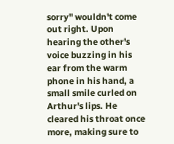sorry" wouldn't come out right. Upon hearing the other's voice buzzing in his ear from the warm phone in his hand, a small smile curled on Arthur's lips. He cleared his throat once more, making sure to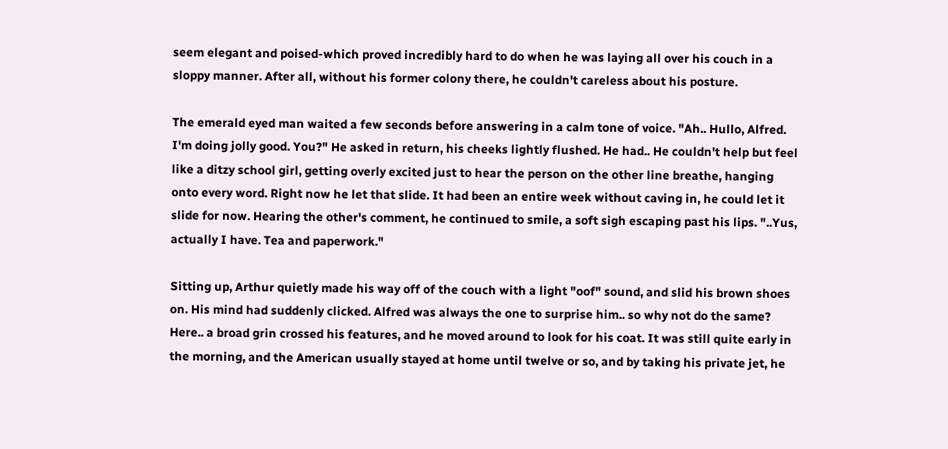seem elegant and poised-which proved incredibly hard to do when he was laying all over his couch in a sloppy manner. After all, without his former colony there, he couldn't careless about his posture.

The emerald eyed man waited a few seconds before answering in a calm tone of voice. "Ah.. Hullo, Alfred. I'm doing jolly good. You?" He asked in return, his cheeks lightly flushed. He had.. He couldn't help but feel like a ditzy school girl, getting overly excited just to hear the person on the other line breathe, hanging onto every word. Right now he let that slide. It had been an entire week without caving in, he could let it slide for now. Hearing the other's comment, he continued to smile, a soft sigh escaping past his lips. "..Yus, actually I have. Tea and paperwork."

Sitting up, Arthur quietly made his way off of the couch with a light "oof" sound, and slid his brown shoes on. His mind had suddenly clicked. Alfred was always the one to surprise him.. so why not do the same? Here.. a broad grin crossed his features, and he moved around to look for his coat. It was still quite early in the morning, and the American usually stayed at home until twelve or so, and by taking his private jet, he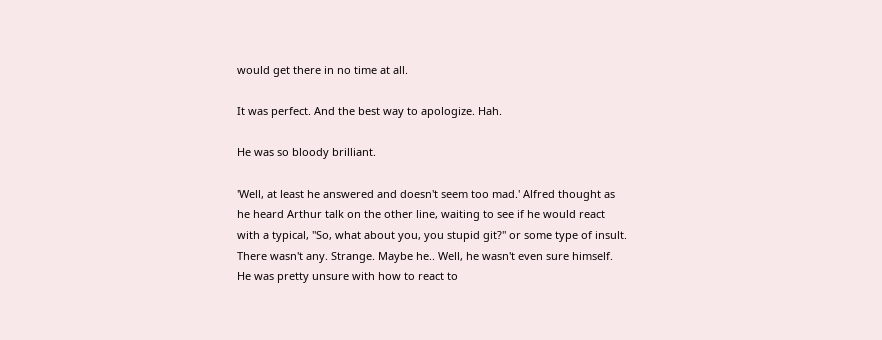would get there in no time at all.

It was perfect. And the best way to apologize. Hah.

He was so bloody brilliant.

'Well, at least he answered and doesn't seem too mad.' Alfred thought as he heard Arthur talk on the other line, waiting to see if he would react with a typical, "So, what about you, you stupid git?" or some type of insult. There wasn't any. Strange. Maybe he.. Well, he wasn't even sure himself. He was pretty unsure with how to react to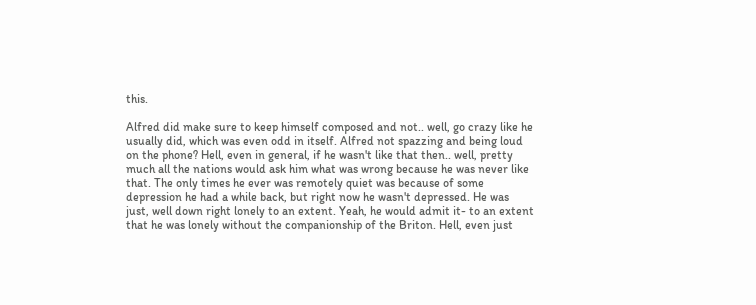this.

Alfred did make sure to keep himself composed and not.. well, go crazy like he usually did, which was even odd in itself. Alfred not spazzing and being loud on the phone? Hell, even in general, if he wasn't like that then.. well, pretty much all the nations would ask him what was wrong because he was never like that. The only times he ever was remotely quiet was because of some depression he had a while back, but right now he wasn't depressed. He was just, well down right lonely to an extent. Yeah, he would admit it- to an extent that he was lonely without the companionship of the Briton. Hell, even just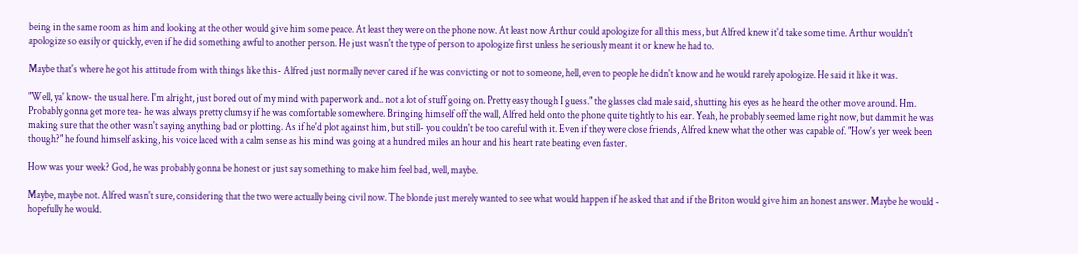being in the same room as him and looking at the other would give him some peace. At least they were on the phone now. At least now Arthur could apologize for all this mess, but Alfred knew it'd take some time. Arthur wouldn't apologize so easily or quickly, even if he did something awful to another person. He just wasn't the type of person to apologize first unless he seriously meant it or knew he had to.

Maybe that's where he got his attitude from with things like this- Alfred just normally never cared if he was convicting or not to someone, hell, even to people he didn't know and he would rarely apologize. He said it like it was.

"Well, ya' know- the usual here. I'm alright, just bored out of my mind with paperwork and.. not a lot of stuff going on. Pretty easy though I guess." the glasses clad male said, shutting his eyes as he heard the other move around. Hm. Probably gonna get more tea- he was always pretty clumsy if he was comfortable somewhere. Bringing himself off the wall, Alfred held onto the phone quite tightly to his ear. Yeah, he probably seemed lame right now, but dammit he was making sure that the other wasn't saying anything bad or plotting. As if he'd plot against him, but still- you couldn't be too careful with it. Even if they were close friends, Alfred knew what the other was capable of. "How's yer week been though?" he found himself asking, his voice laced with a calm sense as his mind was going at a hundred miles an hour and his heart rate beating even faster.

How was your week? God, he was probably gonna be honest or just say something to make him feel bad, well, maybe.

Maybe, maybe not. Alfred wasn't sure, considering that the two were actually being civil now. The blonde just merely wanted to see what would happen if he asked that and if the Briton would give him an honest answer. Maybe he would - hopefully he would.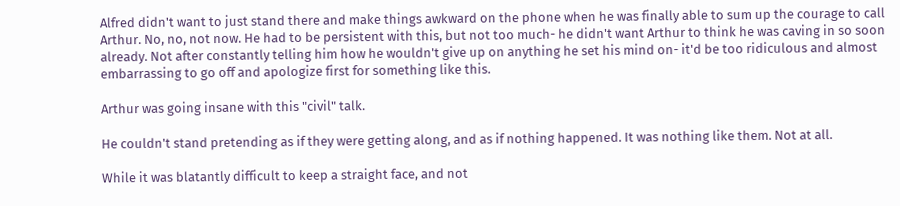Alfred didn't want to just stand there and make things awkward on the phone when he was finally able to sum up the courage to call Arthur. No, no, not now. He had to be persistent with this, but not too much- he didn't want Arthur to think he was caving in so soon already. Not after constantly telling him how he wouldn't give up on anything he set his mind on- it'd be too ridiculous and almost embarrassing to go off and apologize first for something like this.

Arthur was going insane with this "civil" talk.

He couldn't stand pretending as if they were getting along, and as if nothing happened. It was nothing like them. Not at all.

While it was blatantly difficult to keep a straight face, and not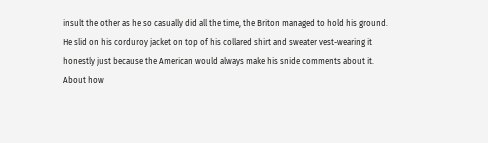insult the other as he so casually did all the time, the Briton managed to hold his ground. He slid on his corduroy jacket on top of his collared shirt and sweater vest-wearing it honestly just because the American would always make his snide comments about it. About how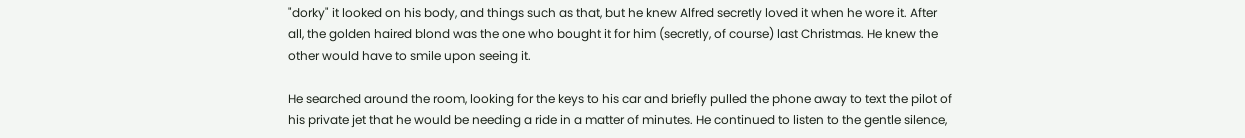"dorky" it looked on his body, and things such as that, but he knew Alfred secretly loved it when he wore it. After all, the golden haired blond was the one who bought it for him (secretly, of course) last Christmas. He knew the other would have to smile upon seeing it.

He searched around the room, looking for the keys to his car and briefly pulled the phone away to text the pilot of his private jet that he would be needing a ride in a matter of minutes. He continued to listen to the gentle silence,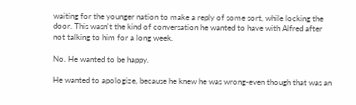waiting for the younger nation to make a reply of some sort, while locking the door. This wasn't the kind of conversation he wanted to have with Alfred after not talking to him for a long week.

No. He wanted to be happy.

He wanted to apologize, because he knew he was wrong-even though that was an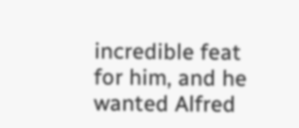incredible feat for him, and he wanted Alfred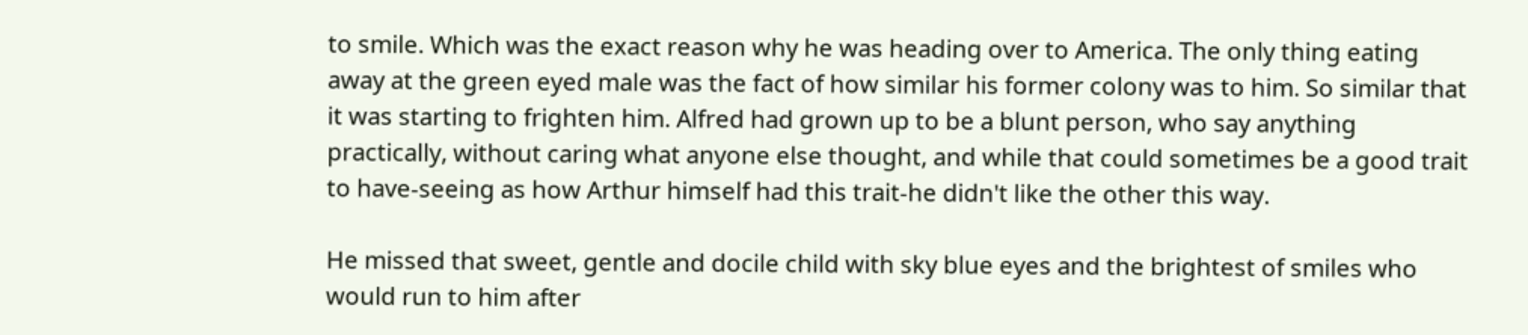to smile. Which was the exact reason why he was heading over to America. The only thing eating away at the green eyed male was the fact of how similar his former colony was to him. So similar that it was starting to frighten him. Alfred had grown up to be a blunt person, who say anything practically, without caring what anyone else thought, and while that could sometimes be a good trait to have-seeing as how Arthur himself had this trait-he didn't like the other this way.

He missed that sweet, gentle and docile child with sky blue eyes and the brightest of smiles who would run to him after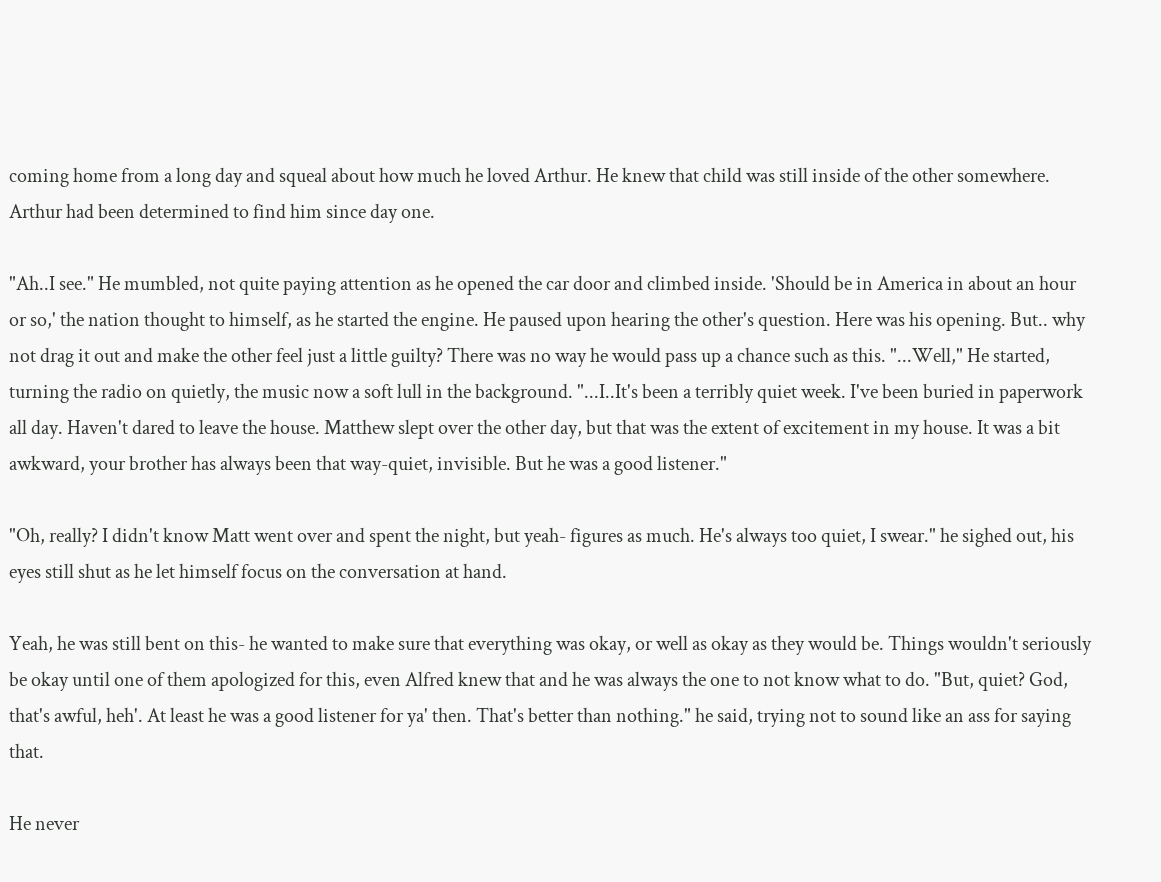coming home from a long day and squeal about how much he loved Arthur. He knew that child was still inside of the other somewhere. Arthur had been determined to find him since day one.

"Ah..I see." He mumbled, not quite paying attention as he opened the car door and climbed inside. 'Should be in America in about an hour or so,' the nation thought to himself, as he started the engine. He paused upon hearing the other's question. Here was his opening. But.. why not drag it out and make the other feel just a little guilty? There was no way he would pass up a chance such as this. "...Well," He started, turning the radio on quietly, the music now a soft lull in the background. "...I..It's been a terribly quiet week. I've been buried in paperwork all day. Haven't dared to leave the house. Matthew slept over the other day, but that was the extent of excitement in my house. It was a bit awkward, your brother has always been that way-quiet, invisible. But he was a good listener."

"Oh, really? I didn't know Matt went over and spent the night, but yeah- figures as much. He's always too quiet, I swear." he sighed out, his eyes still shut as he let himself focus on the conversation at hand.

Yeah, he was still bent on this- he wanted to make sure that everything was okay, or well as okay as they would be. Things wouldn't seriously be okay until one of them apologized for this, even Alfred knew that and he was always the one to not know what to do. "But, quiet? God, that's awful, heh'. At least he was a good listener for ya' then. That's better than nothing." he said, trying not to sound like an ass for saying that.

He never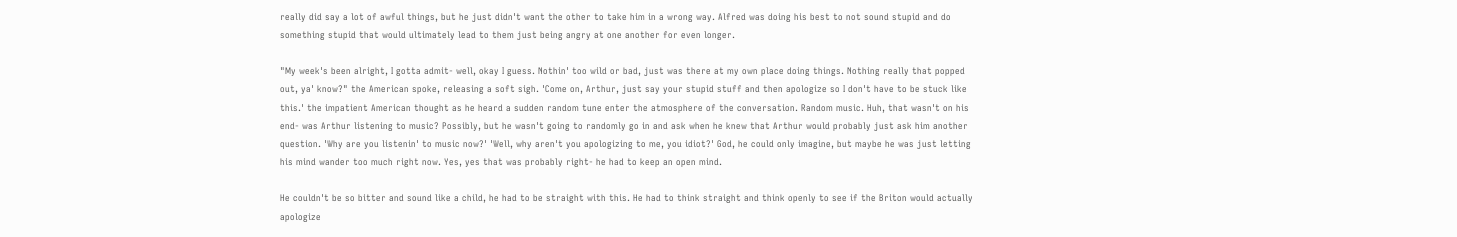really did say a lot of awful things, but he just didn't want the other to take him in a wrong way. Alfred was doing his best to not sound stupid and do something stupid that would ultimately lead to them just being angry at one another for even longer.

"My week's been alright, I gotta admit- well, okay I guess. Nothin' too wild or bad, just was there at my own place doing things. Nothing really that popped out, ya' know?" the American spoke, releasing a soft sigh. 'Come on, Arthur, just say your stupid stuff and then apologize so I don't have to be stuck like this.' the impatient American thought as he heard a sudden random tune enter the atmosphere of the conversation. Random music. Huh, that wasn't on his end- was Arthur listening to music? Possibly, but he wasn't going to randomly go in and ask when he knew that Arthur would probably just ask him another question. 'Why are you listenin' to music now?' 'Well, why aren't you apologizing to me, you idiot?' God, he could only imagine, but maybe he was just letting his mind wander too much right now. Yes, yes that was probably right- he had to keep an open mind.

He couldn't be so bitter and sound like a child, he had to be straight with this. He had to think straight and think openly to see if the Briton would actually apologize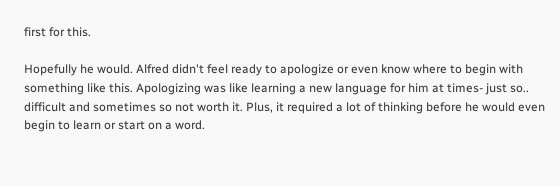first for this.

Hopefully he would. Alfred didn't feel ready to apologize or even know where to begin with something like this. Apologizing was like learning a new language for him at times- just so.. difficult and sometimes so not worth it. Plus, it required a lot of thinking before he would even begin to learn or start on a word.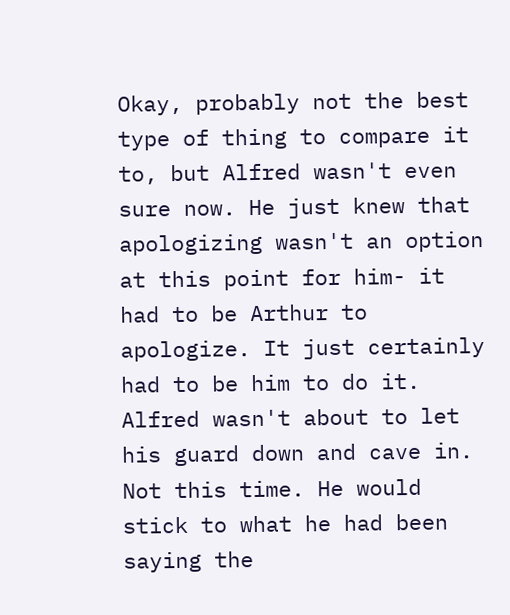Okay, probably not the best type of thing to compare it to, but Alfred wasn't even sure now. He just knew that apologizing wasn't an option at this point for him- it had to be Arthur to apologize. It just certainly had to be him to do it. Alfred wasn't about to let his guard down and cave in. Not this time. He would stick to what he had been saying the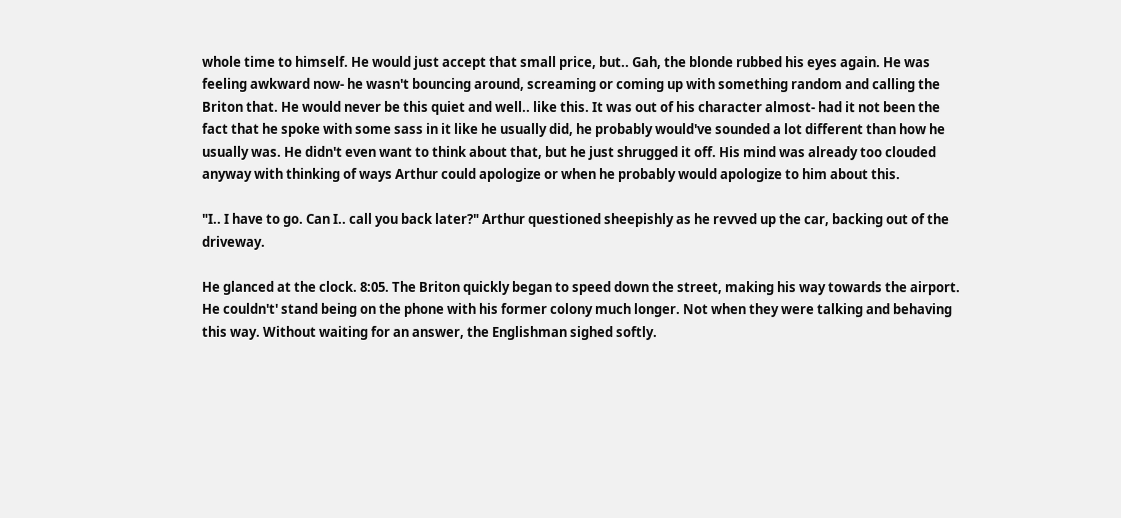whole time to himself. He would just accept that small price, but.. Gah, the blonde rubbed his eyes again. He was feeling awkward now- he wasn't bouncing around, screaming or coming up with something random and calling the Briton that. He would never be this quiet and well.. like this. It was out of his character almost- had it not been the fact that he spoke with some sass in it like he usually did, he probably would've sounded a lot different than how he usually was. He didn't even want to think about that, but he just shrugged it off. His mind was already too clouded anyway with thinking of ways Arthur could apologize or when he probably would apologize to him about this.

"I.. I have to go. Can I.. call you back later?" Arthur questioned sheepishly as he revved up the car, backing out of the driveway.

He glanced at the clock. 8:05. The Briton quickly began to speed down the street, making his way towards the airport. He couldn't' stand being on the phone with his former colony much longer. Not when they were talking and behaving this way. Without waiting for an answer, the Englishman sighed softly.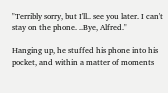"Terribly sorry, but I'll.. see you later. I can't stay on the phone. ..Bye, Alfred."

Hanging up, he stuffed his phone into his pocket, and within a matter of moments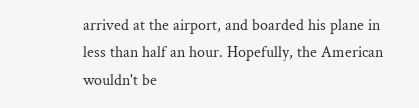arrived at the airport, and boarded his plane in less than half an hour. Hopefully, the American wouldn't be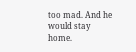too mad. And he would stay home.